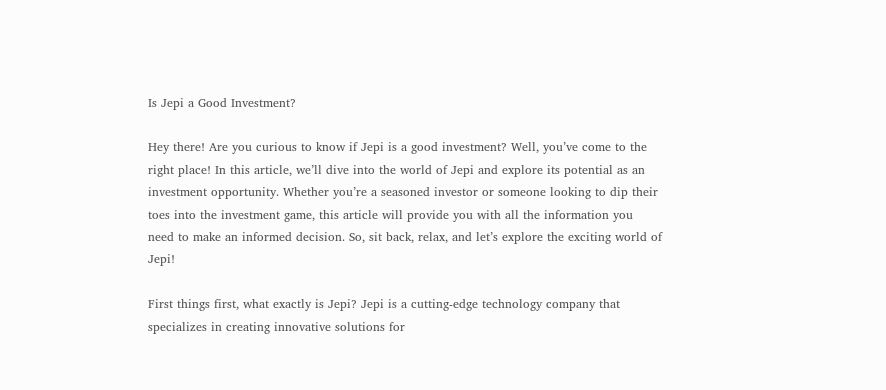Is Jepi a Good Investment?

Hey there! Are you curious to know if Jepi is a good investment? Well, you’ve come to the right place! In this article, we’ll dive into the world of Jepi and explore its potential as an investment opportunity. Whether you’re a seasoned investor or someone looking to dip their toes into the investment game, this article will provide you with all the information you need to make an informed decision. So, sit back, relax, and let’s explore the exciting world of Jepi!

First things first, what exactly is Jepi? Jepi is a cutting-edge technology company that specializes in creating innovative solutions for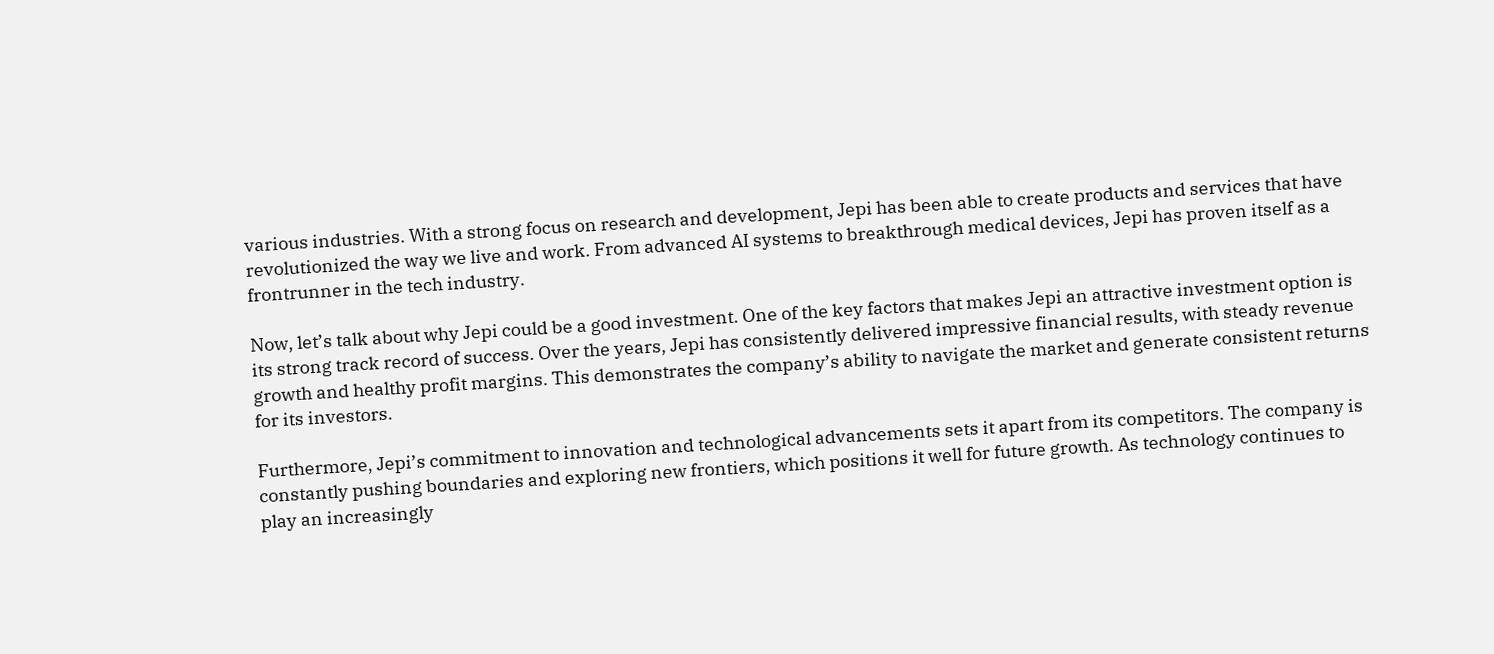various industries. With a strong focus on research and development, Jepi has been able to create products and services that have revolutionized the way we live and work. From advanced AI systems to breakthrough medical devices, Jepi has proven itself as a frontrunner in the tech industry.

Now, let’s talk about why Jepi could be a good investment. One of the key factors that makes Jepi an attractive investment option is its strong track record of success. Over the years, Jepi has consistently delivered impressive financial results, with steady revenue growth and healthy profit margins. This demonstrates the company’s ability to navigate the market and generate consistent returns for its investors.

Furthermore, Jepi’s commitment to innovation and technological advancements sets it apart from its competitors. The company is constantly pushing boundaries and exploring new frontiers, which positions it well for future growth. As technology continues to play an increasingly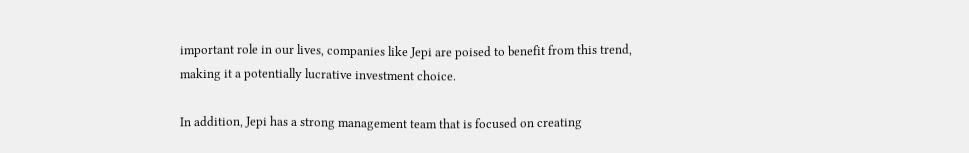important role in our lives, companies like Jepi are poised to benefit from this trend, making it a potentially lucrative investment choice.

In addition, Jepi has a strong management team that is focused on creating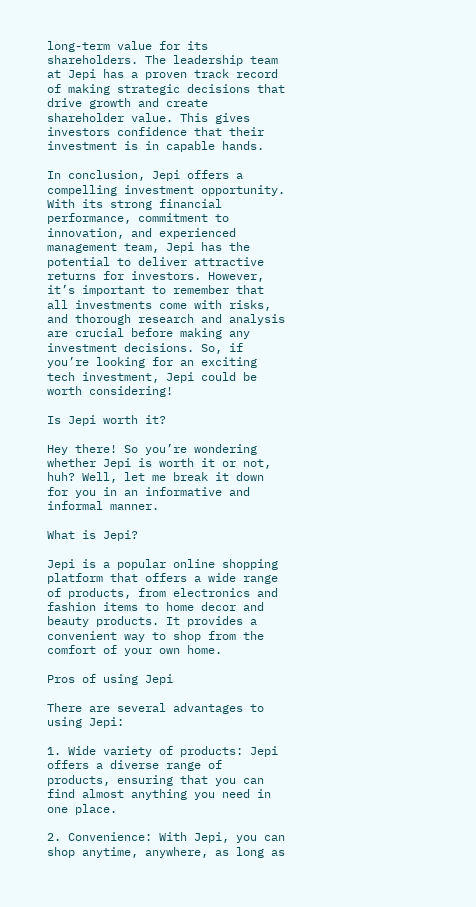long-term value for its shareholders. The leadership team at Jepi has a proven track record of making strategic decisions that drive growth and create shareholder value. This gives investors confidence that their investment is in capable hands.

In conclusion, Jepi offers a compelling investment opportunity. With its strong financial performance, commitment to innovation, and experienced management team, Jepi has the potential to deliver attractive returns for investors. However, it’s important to remember that all investments come with risks, and thorough research and analysis are crucial before making any investment decisions. So, if you’re looking for an exciting tech investment, Jepi could be worth considering!

Is Jepi worth it?

Hey there! So you’re wondering whether Jepi is worth it or not, huh? Well, let me break it down for you in an informative and informal manner.

What is Jepi?

Jepi is a popular online shopping platform that offers a wide range of products, from electronics and fashion items to home decor and beauty products. It provides a convenient way to shop from the comfort of your own home.

Pros of using Jepi

There are several advantages to using Jepi:

1. Wide variety of products: Jepi offers a diverse range of products, ensuring that you can find almost anything you need in one place.

2. Convenience: With Jepi, you can shop anytime, anywhere, as long as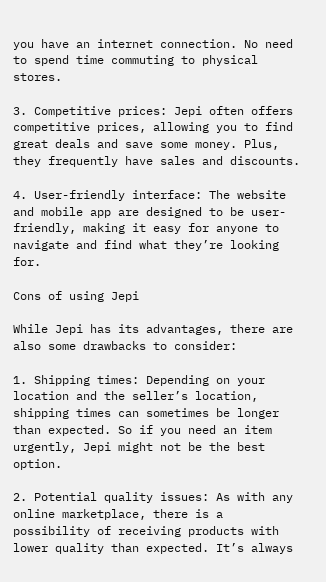you have an internet connection. No need to spend time commuting to physical stores.

3. Competitive prices: Jepi often offers competitive prices, allowing you to find great deals and save some money. Plus, they frequently have sales and discounts.

4. User-friendly interface: The website and mobile app are designed to be user-friendly, making it easy for anyone to navigate and find what they’re looking for.

Cons of using Jepi

While Jepi has its advantages, there are also some drawbacks to consider:

1. Shipping times: Depending on your location and the seller’s location, shipping times can sometimes be longer than expected. So if you need an item urgently, Jepi might not be the best option.

2. Potential quality issues: As with any online marketplace, there is a possibility of receiving products with lower quality than expected. It’s always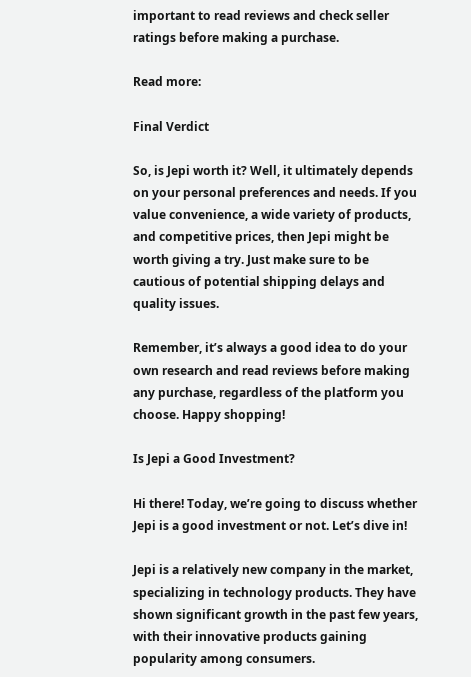important to read reviews and check seller ratings before making a purchase.

Read more:

Final Verdict

So, is Jepi worth it? Well, it ultimately depends on your personal preferences and needs. If you value convenience, a wide variety of products, and competitive prices, then Jepi might be worth giving a try. Just make sure to be cautious of potential shipping delays and quality issues.

Remember, it’s always a good idea to do your own research and read reviews before making any purchase, regardless of the platform you choose. Happy shopping!

Is Jepi a Good Investment?

Hi there! Today, we’re going to discuss whether Jepi is a good investment or not. Let’s dive in!

Jepi is a relatively new company in the market, specializing in technology products. They have shown significant growth in the past few years, with their innovative products gaining popularity among consumers.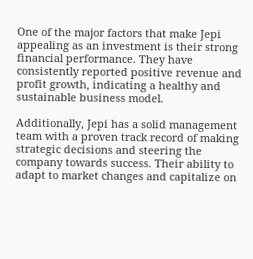One of the major factors that make Jepi appealing as an investment is their strong financial performance. They have consistently reported positive revenue and profit growth, indicating a healthy and sustainable business model.

Additionally, Jepi has a solid management team with a proven track record of making strategic decisions and steering the company towards success. Their ability to adapt to market changes and capitalize on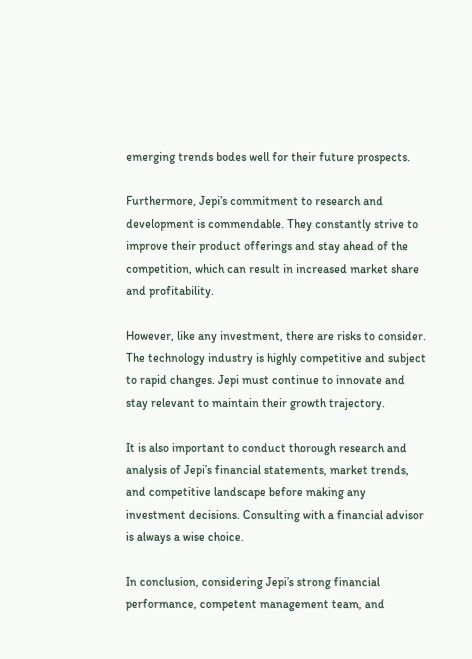emerging trends bodes well for their future prospects.

Furthermore, Jepi’s commitment to research and development is commendable. They constantly strive to improve their product offerings and stay ahead of the competition, which can result in increased market share and profitability.

However, like any investment, there are risks to consider. The technology industry is highly competitive and subject to rapid changes. Jepi must continue to innovate and stay relevant to maintain their growth trajectory.

It is also important to conduct thorough research and analysis of Jepi’s financial statements, market trends, and competitive landscape before making any investment decisions. Consulting with a financial advisor is always a wise choice.

In conclusion, considering Jepi’s strong financial performance, competent management team, and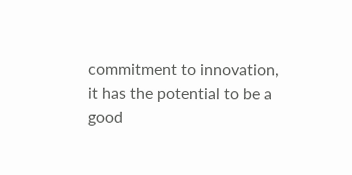commitment to innovation, it has the potential to be a good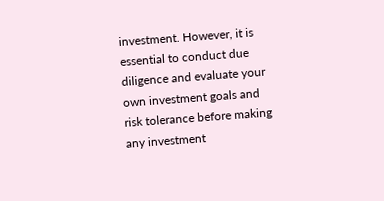investment. However, it is essential to conduct due diligence and evaluate your own investment goals and risk tolerance before making any investment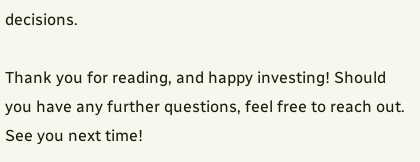decisions.

Thank you for reading, and happy investing! Should you have any further questions, feel free to reach out. See you next time!